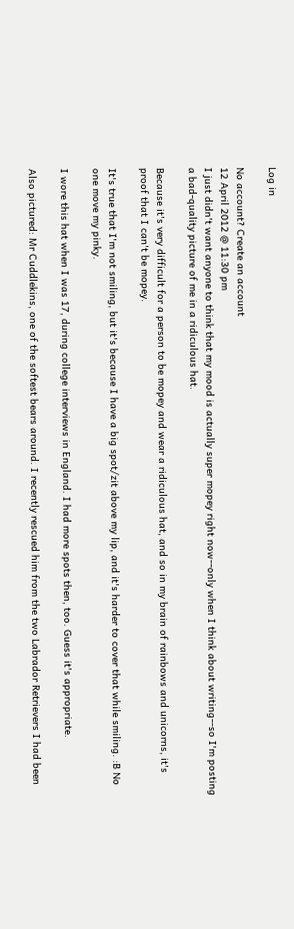Log in

No account? Create an account
12 April 2012 @ 11:30 pm
I just didn't want anyone to think that my mood is actually super mopey right now--only when I think about writing--so I'm posting a bad-quality picture of me in a ridiculous hat.

Because it's very difficult for a person to be mopey and wear a ridiculous hat, and so in my brain of rainbows and unicorns, it's proof that I can't be mopey.

It's true that I'm not smiling, but it's because I have a big spot/zit above my lip, and it's harder to cover that while smiling. :B No one move my pinky.

I wore this hat when I was 17, during college interviews in England. I had more spots then, too. Guess it's appropriate.

Also pictured: Mr Cuddlekins, one of the softest bears around. I recently rescued him from the two Labrador Retrievers I had been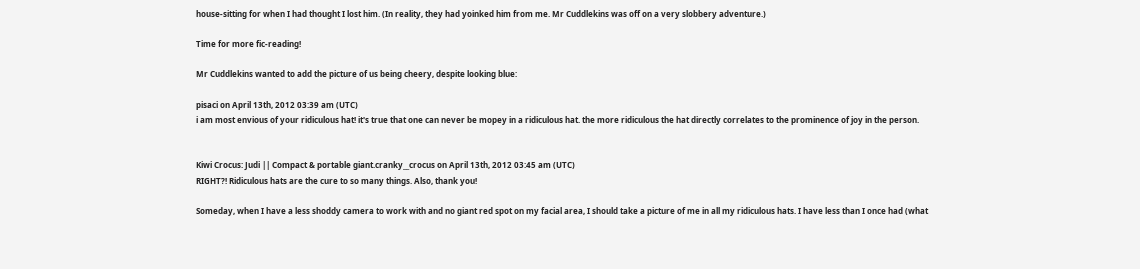house-sitting for when I had thought I lost him. (In reality, they had yoinked him from me. Mr Cuddlekins was off on a very slobbery adventure.)

Time for more fic-reading!

Mr Cuddlekins wanted to add the picture of us being cheery, despite looking blue:

pisaci on April 13th, 2012 03:39 am (UTC)
i am most envious of your ridiculous hat! it's true that one can never be mopey in a ridiculous hat. the more ridiculous the hat directly correlates to the prominence of joy in the person.


Kiwi Crocus: Judi || Compact & portable giant.cranky__crocus on April 13th, 2012 03:45 am (UTC)
RIGHT?! Ridiculous hats are the cure to so many things. Also, thank you!

Someday, when I have a less shoddy camera to work with and no giant red spot on my facial area, I should take a picture of me in all my ridiculous hats. I have less than I once had (what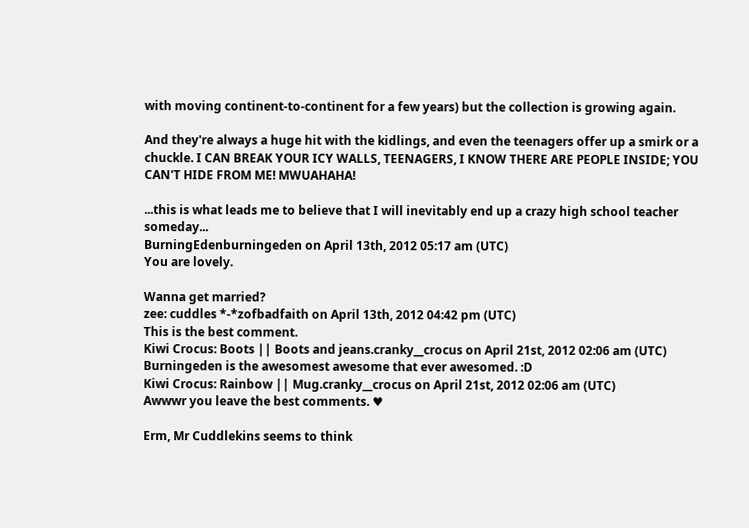with moving continent-to-continent for a few years) but the collection is growing again.

And they're always a huge hit with the kidlings, and even the teenagers offer up a smirk or a chuckle. I CAN BREAK YOUR ICY WALLS, TEENAGERS, I KNOW THERE ARE PEOPLE INSIDE; YOU CAN'T HIDE FROM ME! MWUAHAHA!

...this is what leads me to believe that I will inevitably end up a crazy high school teacher someday...
BurningEdenburningeden on April 13th, 2012 05:17 am (UTC)
You are lovely.

Wanna get married?
zee: cuddles *-*zofbadfaith on April 13th, 2012 04:42 pm (UTC)
This is the best comment.
Kiwi Crocus: Boots || Boots and jeans.cranky__crocus on April 21st, 2012 02:06 am (UTC)
Burningeden is the awesomest awesome that ever awesomed. :D
Kiwi Crocus: Rainbow || Mug.cranky__crocus on April 21st, 2012 02:06 am (UTC)
Awwwr you leave the best comments. ♥

Erm, Mr Cuddlekins seems to think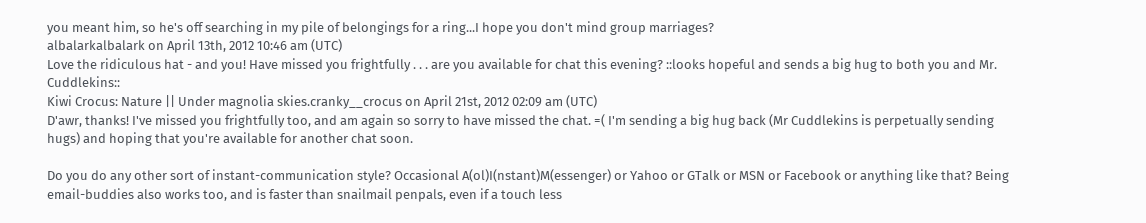you meant him, so he's off searching in my pile of belongings for a ring...I hope you don't mind group marriages?
albalarkalbalark on April 13th, 2012 10:46 am (UTC)
Love the ridiculous hat - and you! Have missed you frightfully . . . are you available for chat this evening? ::looks hopeful and sends a big hug to both you and Mr. Cuddlekins::
Kiwi Crocus: Nature || Under magnolia skies.cranky__crocus on April 21st, 2012 02:09 am (UTC)
D'awr, thanks! I've missed you frightfully too, and am again so sorry to have missed the chat. =( I'm sending a big hug back (Mr Cuddlekins is perpetually sending hugs) and hoping that you're available for another chat soon.

Do you do any other sort of instant-communication style? Occasional A(ol)I(nstant)M(essenger) or Yahoo or GTalk or MSN or Facebook or anything like that? Being email-buddies also works too, and is faster than snailmail penpals, even if a touch less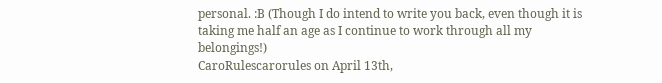personal. :B (Though I do intend to write you back, even though it is taking me half an age as I continue to work through all my belongings!)
CaroRulescarorules on April 13th,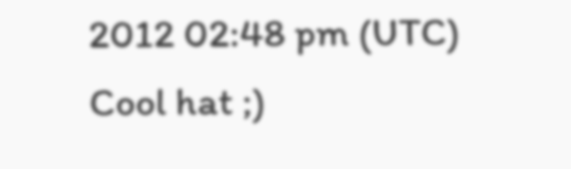2012 02:48 pm (UTC)
Cool hat ;)